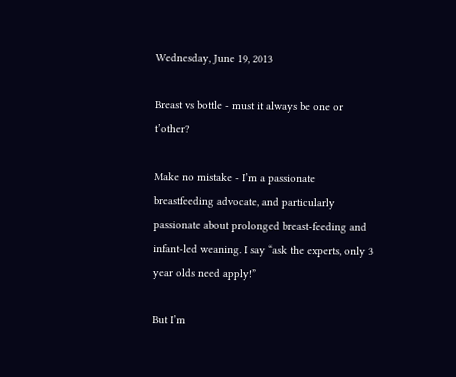Wednesday, June 19, 2013

Breast vs bottle - must it always be one or t’other?

Make no mistake - I’m a passionate breastfeeding advocate, and particularly passionate about prolonged breast-feeding and infant-led weaning. I say “ask the experts, only 3 year olds need apply!”

But I’m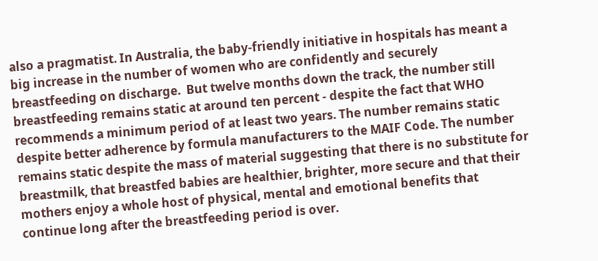also a pragmatist. In Australia, the baby-friendly initiative in hospitals has meant a big increase in the number of women who are confidently and securely breastfeeding on discharge.  But twelve months down the track, the number still breastfeeding remains static at around ten percent - despite the fact that WHO recommends a minimum period of at least two years. The number remains static despite better adherence by formula manufacturers to the MAIF Code. The number remains static despite the mass of material suggesting that there is no substitute for breastmilk, that breastfed babies are healthier, brighter, more secure and that their mothers enjoy a whole host of physical, mental and emotional benefits that continue long after the breastfeeding period is over.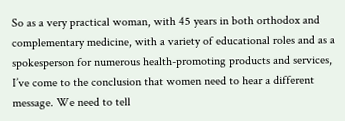So as a very practical woman, with 45 years in both orthodox and complementary medicine, with a variety of educational roles and as a spokesperson for numerous health-promoting products and services, I’ve come to the conclusion that women need to hear a different message. We need to tell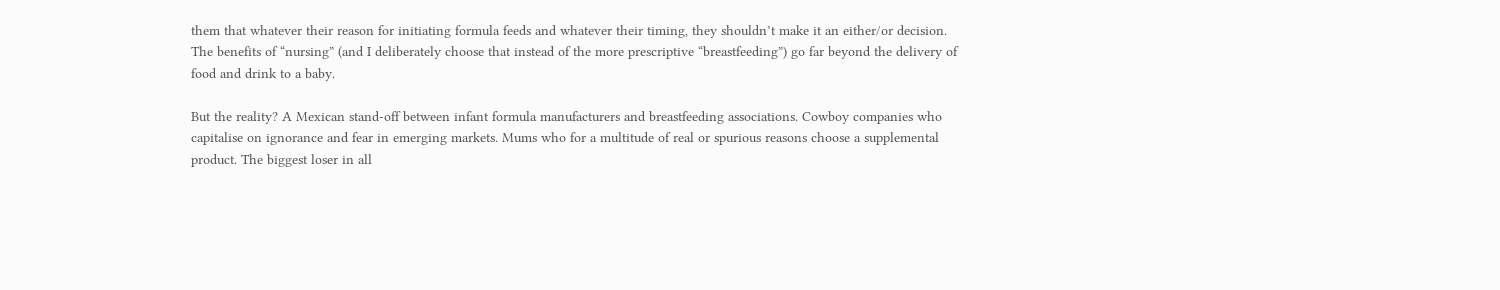them that whatever their reason for initiating formula feeds and whatever their timing, they shouldn’t make it an either/or decision. The benefits of “nursing” (and I deliberately choose that instead of the more prescriptive “breastfeeding”) go far beyond the delivery of food and drink to a baby.

But the reality? A Mexican stand-off between infant formula manufacturers and breastfeeding associations. Cowboy companies who capitalise on ignorance and fear in emerging markets. Mums who for a multitude of real or spurious reasons choose a supplemental product. The biggest loser in all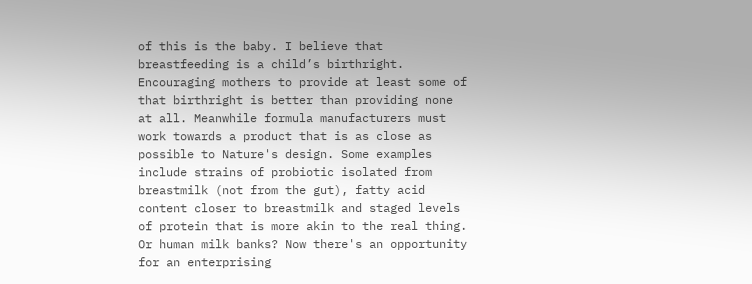of this is the baby. I believe that breastfeeding is a child’s birthright. Encouraging mothers to provide at least some of that birthright is better than providing none at all. Meanwhile formula manufacturers must work towards a product that is as close as possible to Nature's design. Some examples include strains of probiotic isolated from breastmilk (not from the gut), fatty acid content closer to breastmilk and staged levels of protein that is more akin to the real thing. Or human milk banks? Now there's an opportunity for an enterprising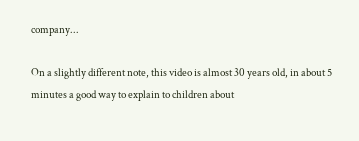company...

On a slightly different note, this video is almost 30 years old, in about 5 minutes a good way to explain to children about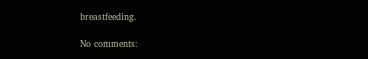breastfeeding.

No comments: